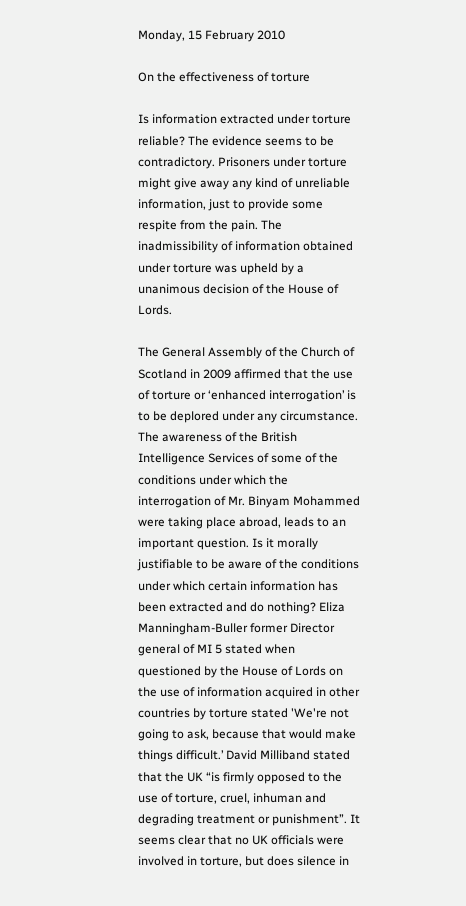Monday, 15 February 2010

On the effectiveness of torture

Is information extracted under torture reliable? The evidence seems to be contradictory. Prisoners under torture might give away any kind of unreliable information, just to provide some respite from the pain. The inadmissibility of information obtained under torture was upheld by a unanimous decision of the House of Lords.

The General Assembly of the Church of Scotland in 2009 affirmed that the use of torture or ‘enhanced interrogation’ is to be deplored under any circumstance. The awareness of the British Intelligence Services of some of the conditions under which the interrogation of Mr. Binyam Mohammed were taking place abroad, leads to an important question. Is it morally justifiable to be aware of the conditions under which certain information has been extracted and do nothing? Eliza Manningham-Buller former Director general of MI 5 stated when questioned by the House of Lords on the use of information acquired in other countries by torture stated 'We're not going to ask, because that would make things difficult.’ David Milliband stated that the UK “is firmly opposed to the use of torture, cruel, inhuman and degrading treatment or punishment”. It seems clear that no UK officials were involved in torture, but does silence in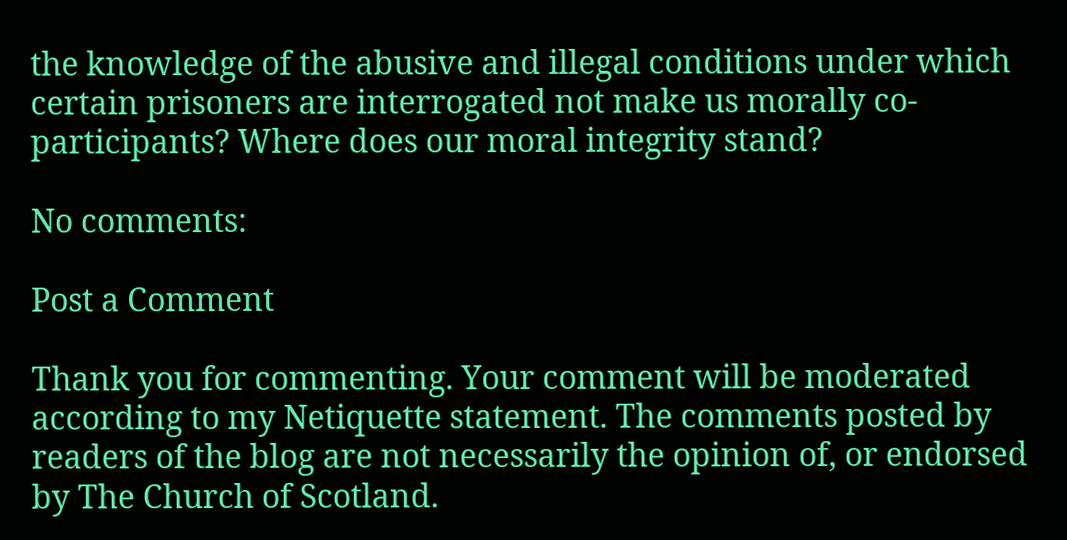the knowledge of the abusive and illegal conditions under which certain prisoners are interrogated not make us morally co-participants? Where does our moral integrity stand?

No comments:

Post a Comment

Thank you for commenting. Your comment will be moderated according to my Netiquette statement. The comments posted by readers of the blog are not necessarily the opinion of, or endorsed by The Church of Scotland.